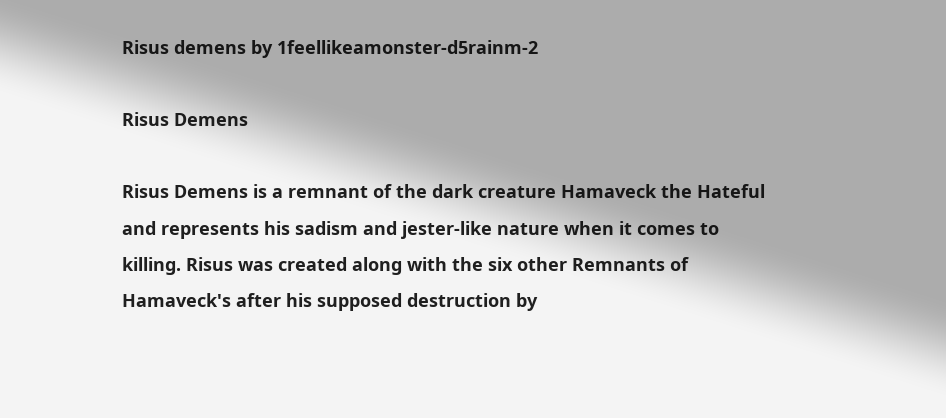Risus demens by 1feellikeamonster-d5rainm-2

Risus Demens

Risus Demens is a remnant of the dark creature Hamaveck the Hateful and represents his sadism and jester-like nature when it comes to killing. Risus was created along with the six other Remnants of Hamaveck's after his supposed destruction by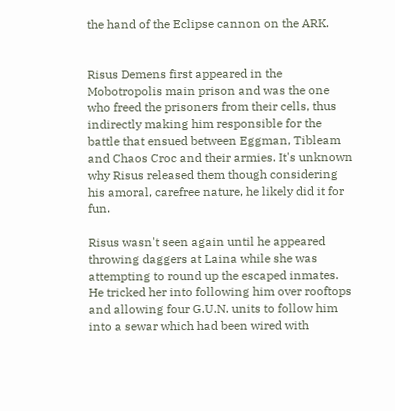the hand of the Eclipse cannon on the ARK.


Risus Demens first appeared in the Mobotropolis main prison and was the one who freed the prisoners from their cells, thus indirectly making him responsible for the battle that ensued between Eggman, Tibleam and Chaos Croc and their armies. It's unknown why Risus released them though considering his amoral, carefree nature, he likely did it for fun.

Risus wasn't seen again until he appeared throwing daggers at Laina while she was attempting to round up the escaped inmates. He tricked her into following him over rooftops and allowing four G.U.N. units to follow him into a sewar which had been wired with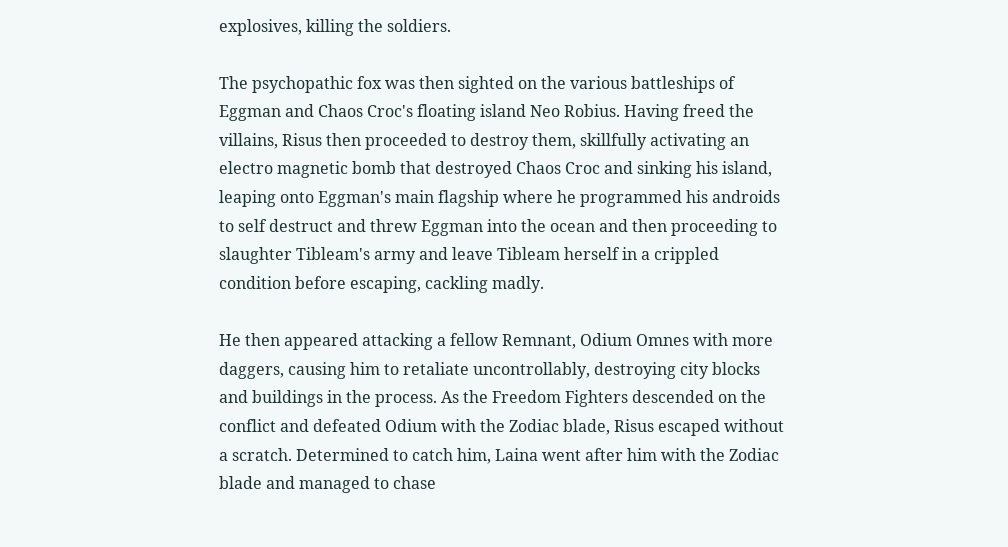explosives, killing the soldiers.

The psychopathic fox was then sighted on the various battleships of Eggman and Chaos Croc's floating island Neo Robius. Having freed the villains, Risus then proceeded to destroy them, skillfully activating an electro magnetic bomb that destroyed Chaos Croc and sinking his island, leaping onto Eggman's main flagship where he programmed his androids to self destruct and threw Eggman into the ocean and then proceeding to slaughter Tibleam's army and leave Tibleam herself in a crippled condition before escaping, cackling madly.

He then appeared attacking a fellow Remnant, Odium Omnes with more daggers, causing him to retaliate uncontrollably, destroying city blocks and buildings in the process. As the Freedom Fighters descended on the conflict and defeated Odium with the Zodiac blade, Risus escaped without a scratch. Determined to catch him, Laina went after him with the Zodiac blade and managed to chase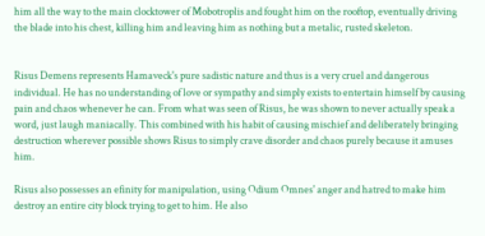him all the way to the main clocktower of Mobotroplis and fought him on the rooftop, eventually driving the blade into his chest, killing him and leaving him as nothing but a metalic, rusted skeleton.


Risus Demens represents Hamaveck's pure sadistic nature and thus is a very cruel and dangerous individual. He has no understanding of love or sympathy and simply exists to entertain himself by causing pain and chaos whenever he can. From what was seen of Risus, he was shown to never actually speak a word, just laugh maniacally. This combined with his habit of causing mischief and deliberately bringing destruction wherever possible shows Risus to simply crave disorder and chaos purely because it amuses him.

Risus also possesses an efinity for manipulation, using Odium Omnes' anger and hatred to make him destroy an entire city block trying to get to him. He also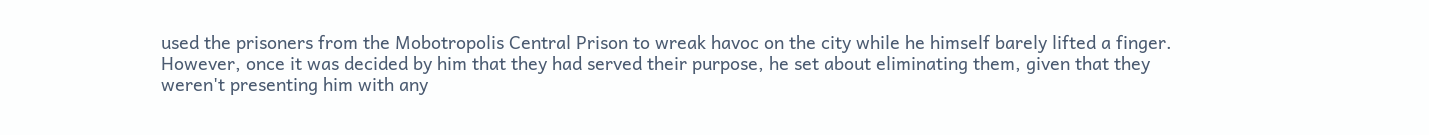used the prisoners from the Mobotropolis Central Prison to wreak havoc on the city while he himself barely lifted a finger. However, once it was decided by him that they had served their purpose, he set about eliminating them, given that they weren't presenting him with any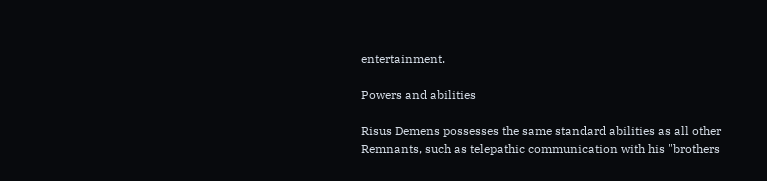entertainment.

Powers and abilities

Risus Demens possesses the same standard abilities as all other Remnants, such as telepathic communication with his "brothers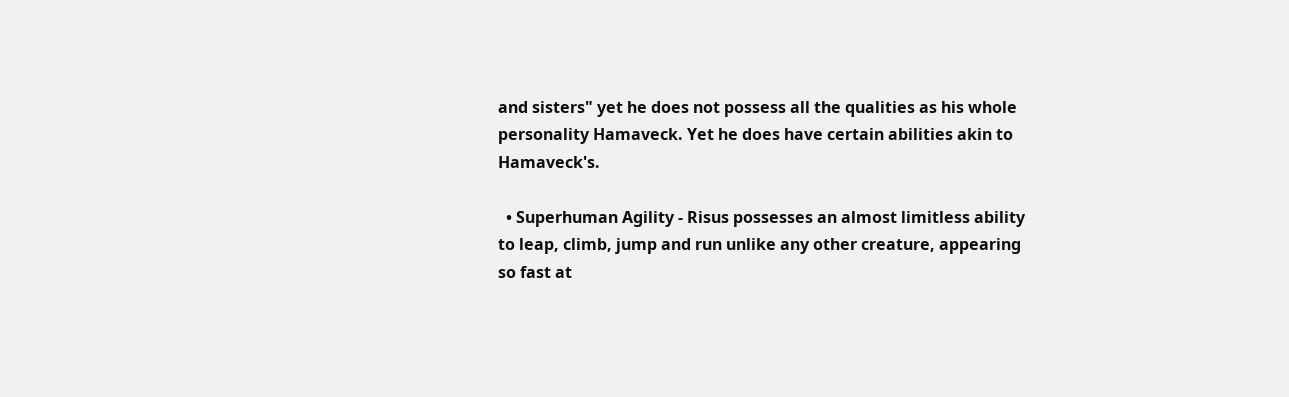and sisters" yet he does not possess all the qualities as his whole personality Hamaveck. Yet he does have certain abilities akin to Hamaveck's.

  • Superhuman Agility - Risus possesses an almost limitless ability to leap, climb, jump and run unlike any other creature, appearing so fast at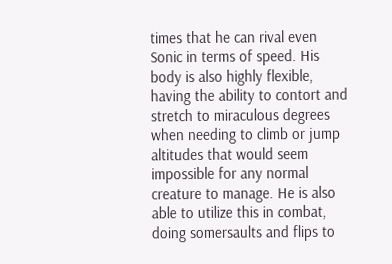times that he can rival even Sonic in terms of speed. His body is also highly flexible, having the ability to contort and stretch to miraculous degrees when needing to climb or jump altitudes that would seem impossible for any normal creature to manage. He is also able to utilize this in combat, doing somersaults and flips to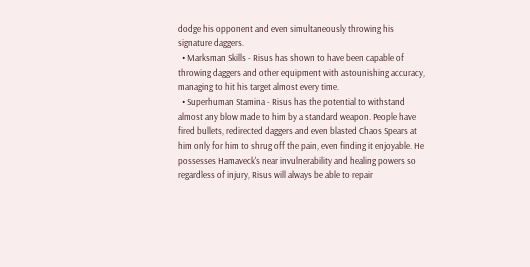dodge his opponent and even simultaneously throwing his signature daggers.
  • Marksman Skills - Risus has shown to have been capable of throwing daggers and other equipment with astounishing accuracy, managing to hit his target almost every time.
  • Superhuman Stamina - Risus has the potential to withstand almost any blow made to him by a standard weapon. People have fired bullets, redirected daggers and even blasted Chaos Spears at him only for him to shrug off the pain, even finding it enjoyable. He possesses Hamaveck's near invulnerability and healing powers so regardless of injury, Risus will always be able to repair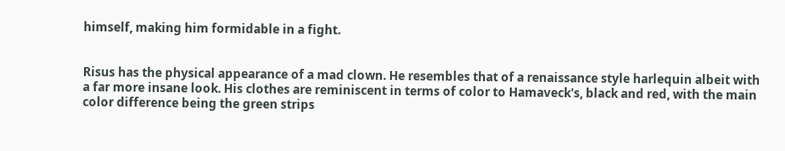himself, making him formidable in a fight.


Risus has the physical appearance of a mad clown. He resembles that of a renaissance style harlequin albeit with a far more insane look. His clothes are reminiscent in terms of color to Hamaveck's, black and red, with the main color difference being the green strips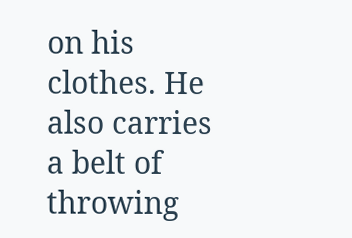on his clothes. He also carries a belt of throwing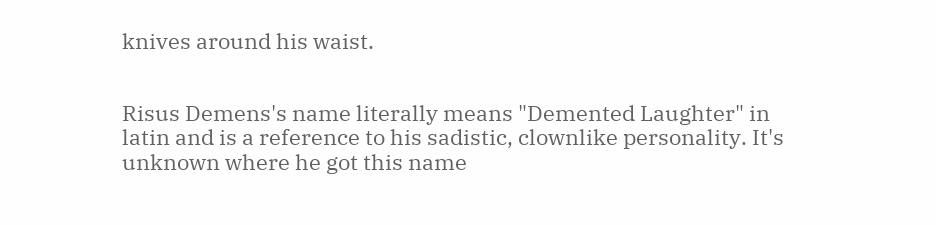knives around his waist.


Risus Demens's name literally means "Demented Laughter" in latin and is a reference to his sadistic, clownlike personality. It's unknown where he got this name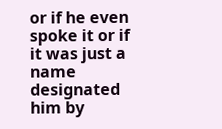or if he even spoke it or if it was just a name designated him by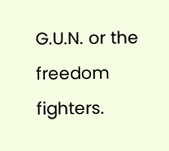G.U.N. or the freedom fighters.